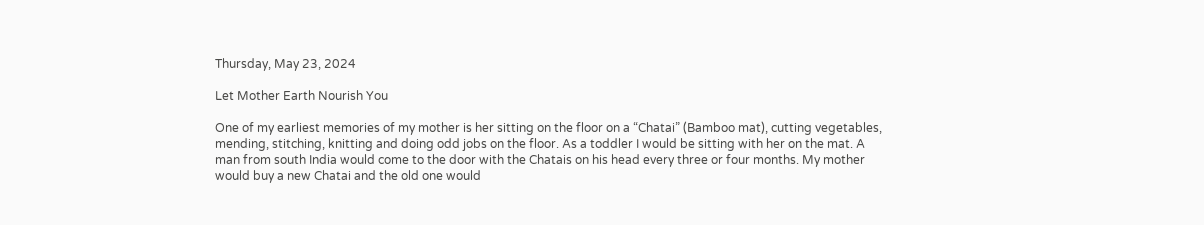Thursday, May 23, 2024

Let Mother Earth Nourish You

One of my earliest memories of my mother is her sitting on the floor on a “Chatai” (Bamboo mat), cutting vegetables, mending, stitching, knitting and doing odd jobs on the floor. As a toddler I would be sitting with her on the mat. A man from south India would come to the door with the Chatais on his head every three or four months. My mother would buy a new Chatai and the old one would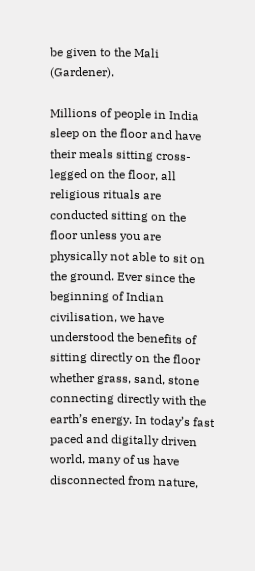be given to the Mali (Gardener).

Millions of people in India sleep on the floor and have their meals sitting cross-legged on the floor, all religious rituals are conducted sitting on the floor unless you are physically not able to sit on the ground. Ever since the beginning of Indian civilisation, we have understood the benefits of sitting directly on the floor whether grass, sand, stone connecting directly with the earth’s energy. In today’s fast paced and digitally driven world, many of us have disconnected from nature,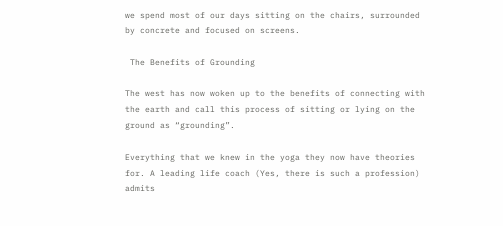we spend most of our days sitting on the chairs, surrounded by concrete and focused on screens.

 The Benefits of Grounding

The west has now woken up to the benefits of connecting with the earth and call this process of sitting or lying on the ground as “grounding”.

Everything that we knew in the yoga they now have theories for. A leading life coach (Yes, there is such a profession) admits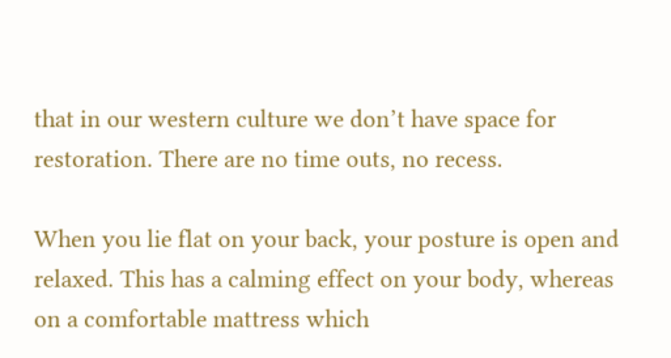that in our western culture we don’t have space for restoration. There are no time outs, no recess.

When you lie flat on your back, your posture is open and relaxed. This has a calming effect on your body, whereas on a comfortable mattress which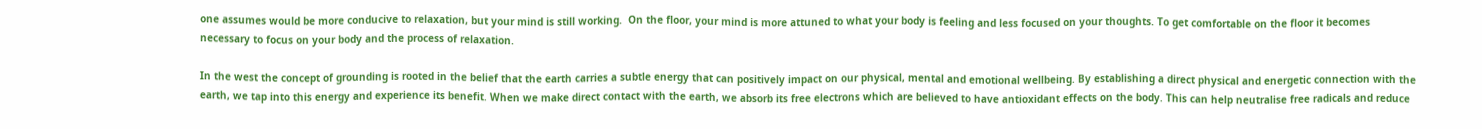one assumes would be more conducive to relaxation, but your mind is still working.  On the floor, your mind is more attuned to what your body is feeling and less focused on your thoughts. To get comfortable on the floor it becomes necessary to focus on your body and the process of relaxation.

In the west the concept of grounding is rooted in the belief that the earth carries a subtle energy that can positively impact on our physical, mental and emotional wellbeing. By establishing a direct physical and energetic connection with the earth, we tap into this energy and experience its benefit. When we make direct contact with the earth, we absorb its free electrons which are believed to have antioxidant effects on the body. This can help neutralise free radicals and reduce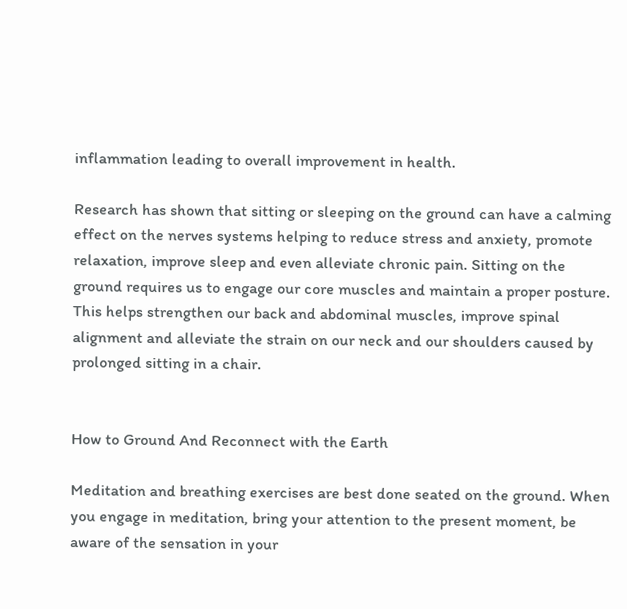inflammation leading to overall improvement in health.

Research has shown that sitting or sleeping on the ground can have a calming effect on the nerves systems helping to reduce stress and anxiety, promote relaxation, improve sleep and even alleviate chronic pain. Sitting on the ground requires us to engage our core muscles and maintain a proper posture. This helps strengthen our back and abdominal muscles, improve spinal alignment and alleviate the strain on our neck and our shoulders caused by prolonged sitting in a chair.


How to Ground And Reconnect with the Earth

Meditation and breathing exercises are best done seated on the ground. When you engage in meditation, bring your attention to the present moment, be aware of the sensation in your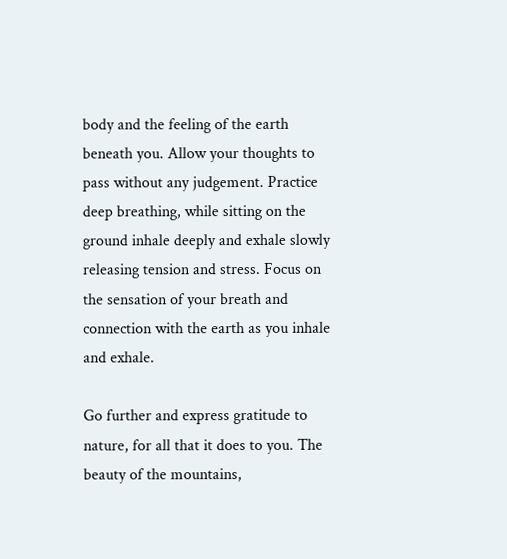body and the feeling of the earth beneath you. Allow your thoughts to pass without any judgement. Practice deep breathing, while sitting on the ground inhale deeply and exhale slowly releasing tension and stress. Focus on the sensation of your breath and connection with the earth as you inhale and exhale.

Go further and express gratitude to nature, for all that it does to you. The beauty of the mountains,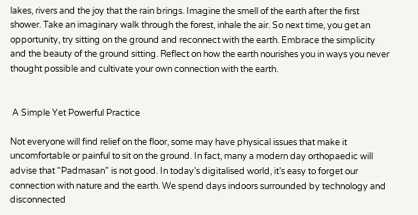lakes, rivers and the joy that the rain brings. Imagine the smell of the earth after the first shower. Take an imaginary walk through the forest, inhale the air. So next time, you get an opportunity, try sitting on the ground and reconnect with the earth. Embrace the simplicity and the beauty of the ground sitting. Reflect on how the earth nourishes you in ways you never thought possible and cultivate your own connection with the earth.


 A Simple Yet Powerful Practice

Not everyone will find relief on the floor, some may have physical issues that make it uncomfortable or painful to sit on the ground. In fact, many a modern day orthopaedic will advise that “Padmasan” is not good. In today’s digitalised world, it’s easy to forget our connection with nature and the earth. We spend days indoors surrounded by technology and disconnected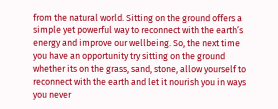from the natural world. Sitting on the ground offers a simple yet powerful way to reconnect with the earth’s energy and improve our wellbeing. So, the next time you have an opportunity try sitting on the ground whether its on the grass, sand, stone, allow yourself to reconnect with the earth and let it nourish you in ways you never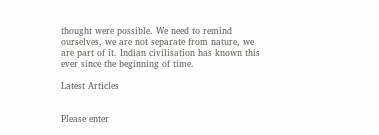thought were possible. We need to remind ourselves, we are not separate from nature, we are part of it. Indian civilisation has known this ever since the beginning of time.

Latest Articles


Please enter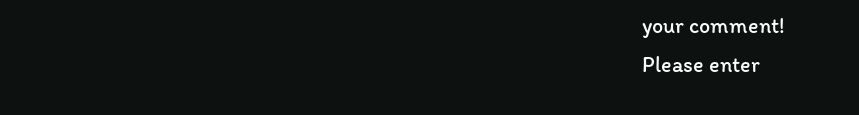your comment!
Please enter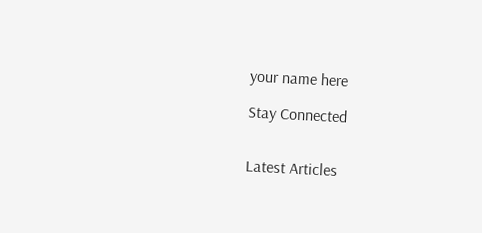your name here

Stay Connected


Latest Articles